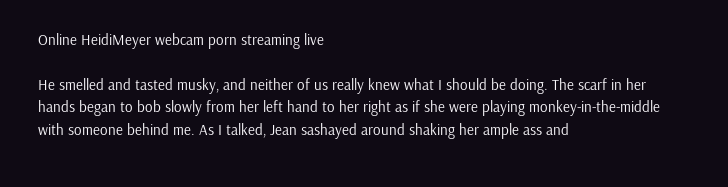Online HeidiMeyer webcam porn streaming live

He smelled and tasted musky, and neither of us really knew what I should be doing. The scarf in her hands began to bob slowly from her left hand to her right as if she were playing monkey-in-the-middle with someone behind me. As I talked, Jean sashayed around shaking her ample ass and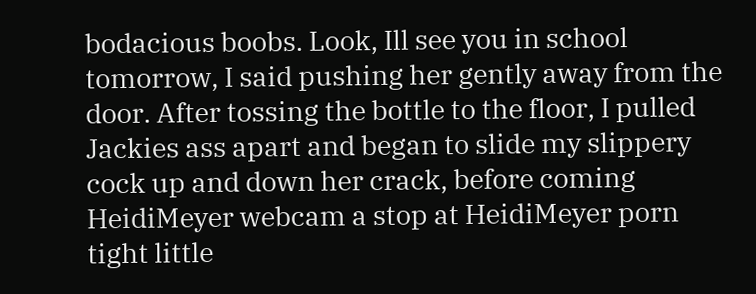bodacious boobs. Look, Ill see you in school tomorrow, I said pushing her gently away from the door. After tossing the bottle to the floor, I pulled Jackies ass apart and began to slide my slippery cock up and down her crack, before coming HeidiMeyer webcam a stop at HeidiMeyer porn tight little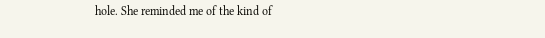hole. She reminded me of the kind of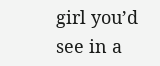girl you’d see in a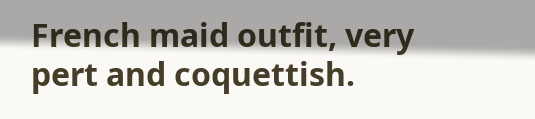French maid outfit, very pert and coquettish.